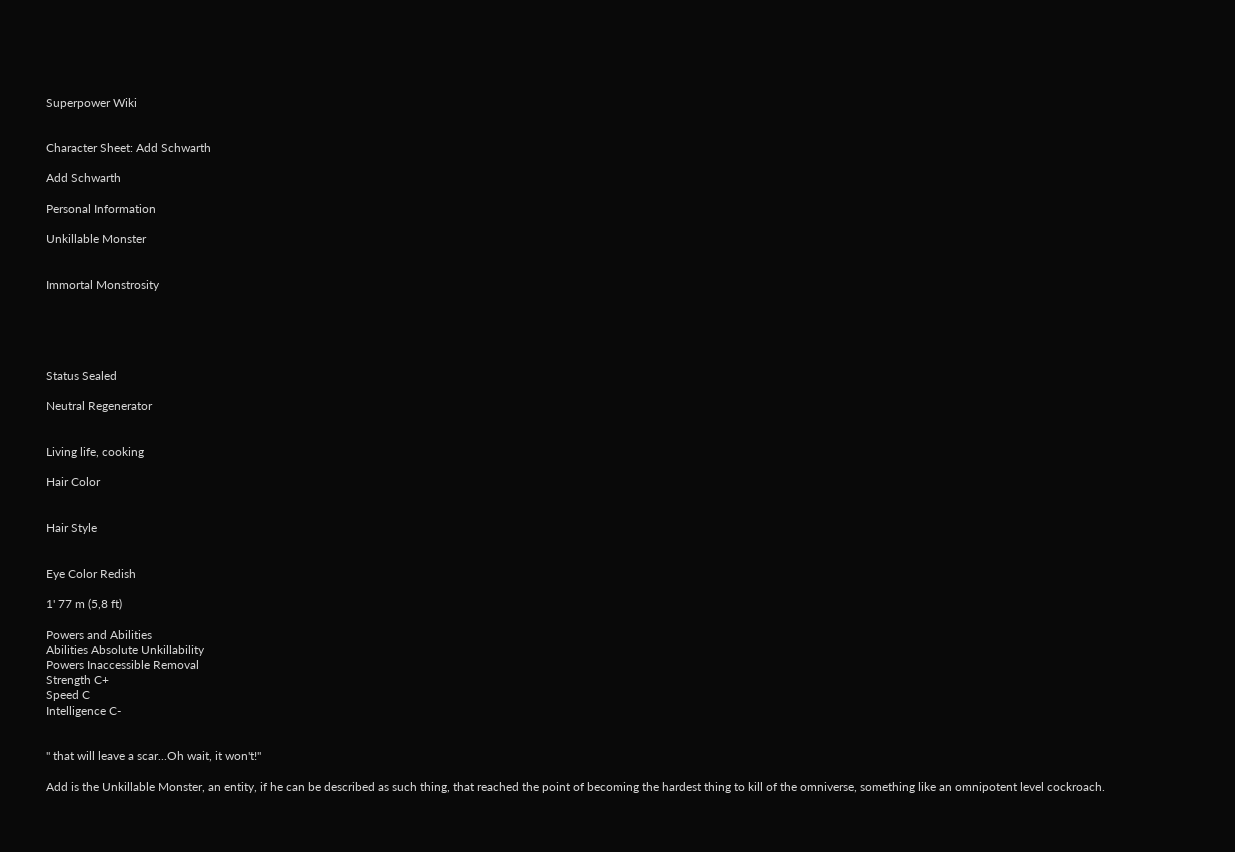Superpower Wiki


Character Sheet: Add Schwarth

Add Schwarth

Personal Information

Unkillable Monster


Immortal Monstrosity





Status Sealed

Neutral Regenerator


Living life, cooking

Hair Color


Hair Style


Eye Color Redish

1' 77 m (5,8 ft)

Powers and Abilities
Abilities Absolute Unkillability
Powers Inaccessible Removal
Strength C+
Speed C
Intelligence C-


" that will leave a scar...Oh wait, it won't!"

Add is the Unkillable Monster, an entity, if he can be described as such thing, that reached the point of becoming the hardest thing to kill of the omniverse, something like an omnipotent level cockroach.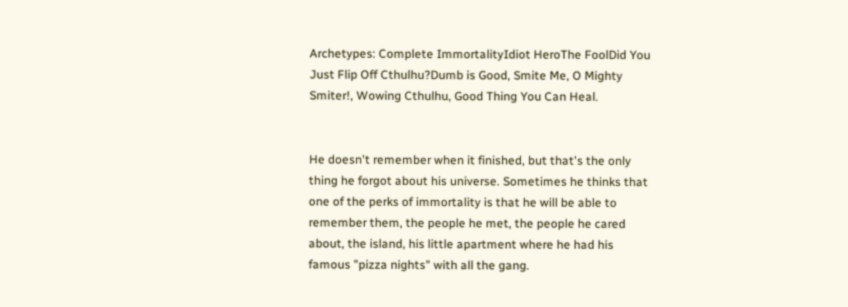Archetypes: Complete ImmortalityIdiot HeroThe FoolDid You Just Flip Off Cthulhu?Dumb is Good, Smite Me, O Mighty Smiter!, Wowing Cthulhu, Good Thing You Can Heal.


He doesn't remember when it finished, but that's the only thing he forgot about his universe. Sometimes he thinks that one of the perks of immortality is that he will be able to remember them, the people he met, the people he cared about, the island, his little apartment where he had his famous "pizza nights" with all the gang.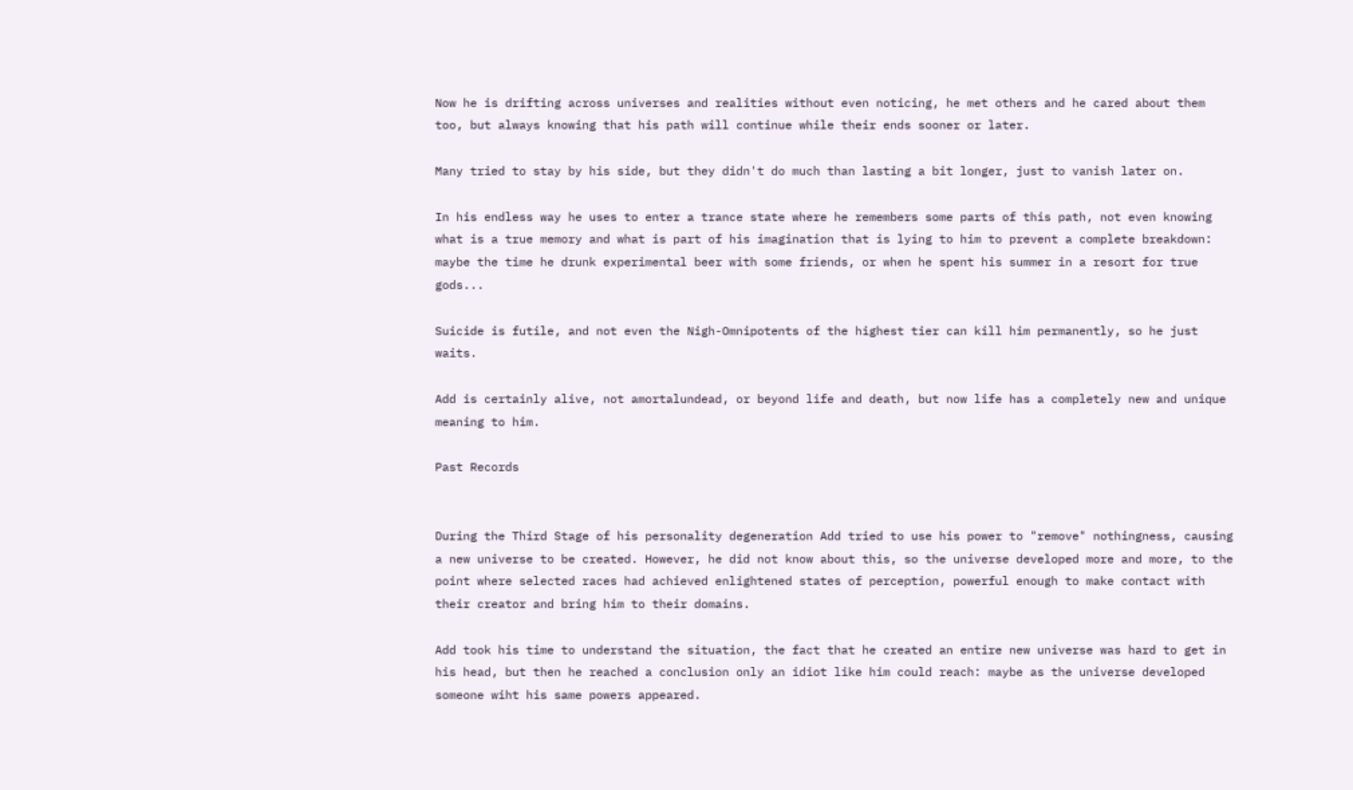Now he is drifting across universes and realities without even noticing, he met others and he cared about them too, but always knowing that his path will continue while their ends sooner or later.

Many tried to stay by his side, but they didn't do much than lasting a bit longer, just to vanish later on.

In his endless way he uses to enter a trance state where he remembers some parts of this path, not even knowing what is a true memory and what is part of his imagination that is lying to him to prevent a complete breakdown: maybe the time he drunk experimental beer with some friends, or when he spent his summer in a resort for true gods...

Suicide is futile, and not even the Nigh-Omnipotents of the highest tier can kill him permanently, so he just waits.

Add is certainly alive, not amortalundead, or beyond life and death, but now life has a completely new and unique meaning to him.

Past Records


During the Third Stage of his personality degeneration Add tried to use his power to "remove" nothingness, causing a new universe to be created. However, he did not know about this, so the universe developed more and more, to the point where selected races had achieved enlightened states of perception, powerful enough to make contact with their creator and bring him to their domains.

Add took his time to understand the situation, the fact that he created an entire new universe was hard to get in his head, but then he reached a conclusion only an idiot like him could reach: maybe as the universe developed someone wiht his same powers appeared.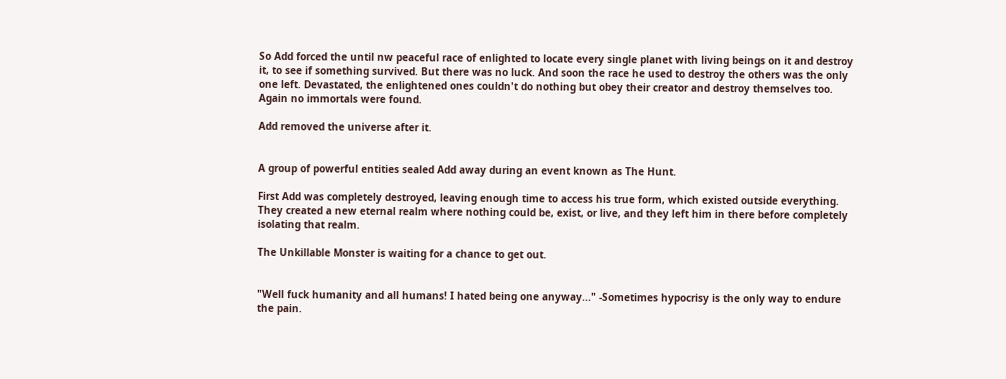So Add forced the until nw peaceful race of enlighted to locate every single planet with living beings on it and destroy it, to see if something survived. But there was no luck. And soon the race he used to destroy the others was the only one left. Devastated, the enlightened ones couldn't do nothing but obey their creator and destroy themselves too. Again no immortals were found.

Add removed the universe after it.


A group of powerful entities sealed Add away during an event known as The Hunt.

First Add was completely destroyed, leaving enough time to access his true form, which existed outside everything. They created a new eternal realm where nothing could be, exist, or live, and they left him in there before completely isolating that realm.

The Unkillable Monster is waiting for a chance to get out.


"Well fuck humanity and all humans! I hated being one anyway..." -Sometimes hypocrisy is the only way to endure the pain.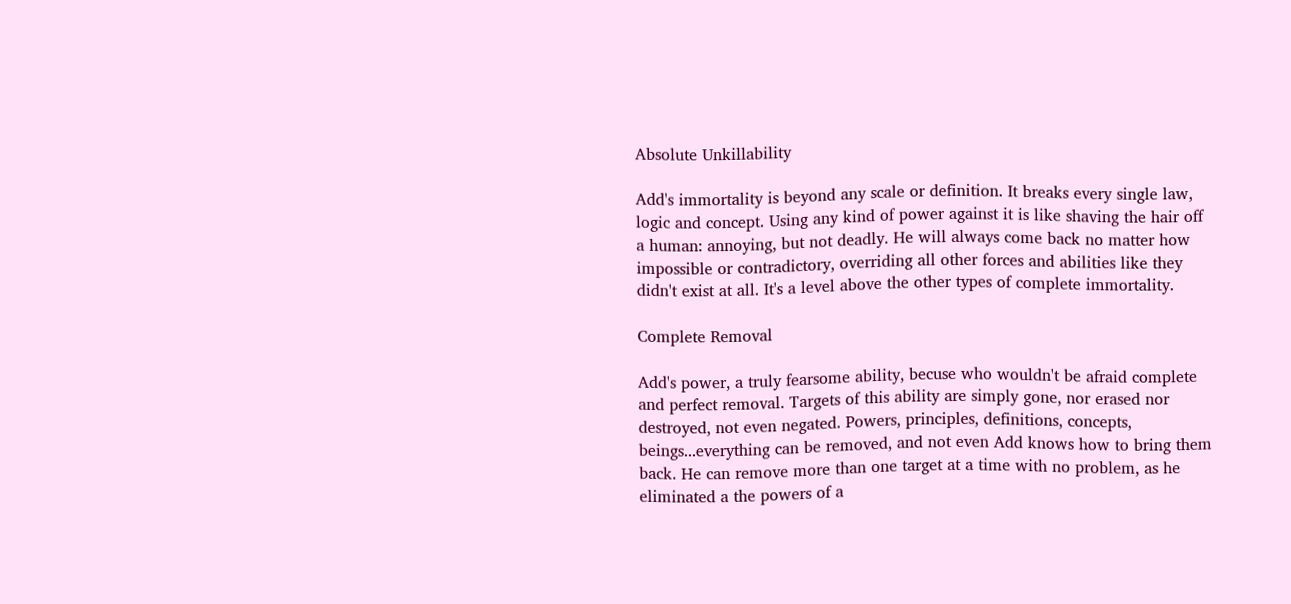Absolute Unkillability

Add's immortality is beyond any scale or definition. It breaks every single law, logic and concept. Using any kind of power against it is like shaving the hair off a human: annoying, but not deadly. He will always come back no matter how impossible or contradictory, overriding all other forces and abilities like they didn't exist at all. It's a level above the other types of complete immortality.

Complete Removal

Add's power, a truly fearsome ability, becuse who wouldn't be afraid complete and perfect removal. Targets of this ability are simply gone, nor erased nor destroyed, not even negated. Powers, principles, definitions, concepts, beings...everything can be removed, and not even Add knows how to bring them back. He can remove more than one target at a time with no problem, as he eliminated a the powers of a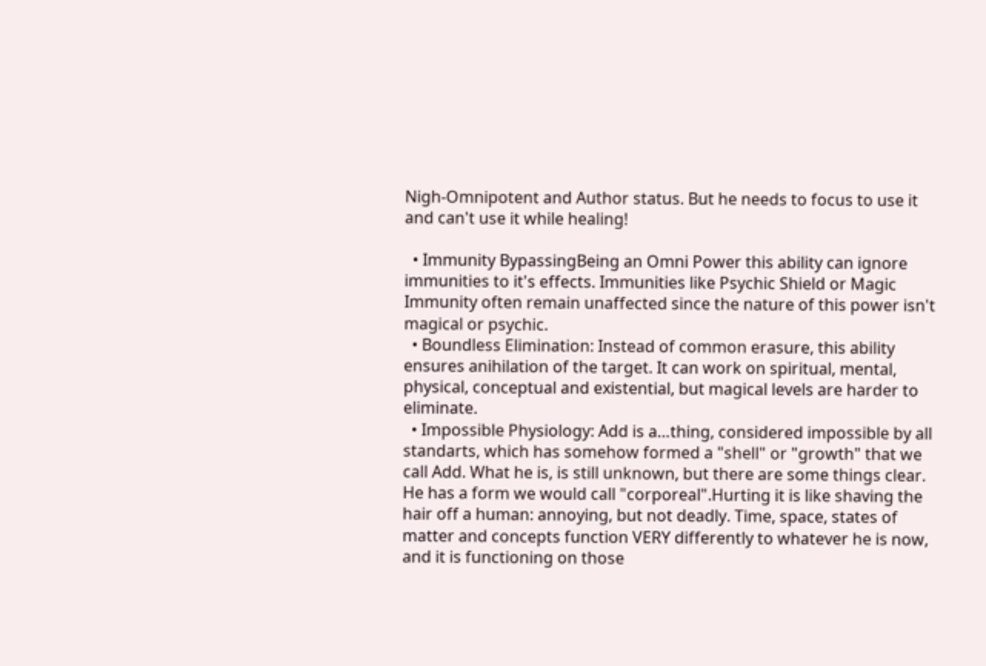Nigh-Omnipotent and Author status. But he needs to focus to use it and can't use it while healing!

  • Immunity BypassingBeing an Omni Power this ability can ignore immunities to it's effects. Immunities like Psychic Shield or Magic Immunity often remain unaffected since the nature of this power isn't magical or psychic.
  • Boundless Elimination: Instead of common erasure, this ability ensures anihilation of the target. It can work on spiritual, mental, physical, conceptual and existential, but magical levels are harder to eliminate.
  • Impossible Physiology: Add is a…thing, considered impossible by all standarts, which has somehow formed a "shell" or "growth" that we call Add. What he is, is still unknown, but there are some things clear. He has a form we would call "corporeal".Hurting it is like shaving the hair off a human: annoying, but not deadly. Time, space, states of matter and concepts function VERY differently to whatever he is now, and it is functioning on those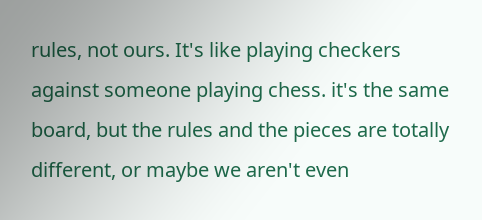rules, not ours. It's like playing checkers against someone playing chess. it's the same board, but the rules and the pieces are totally different, or maybe we aren't even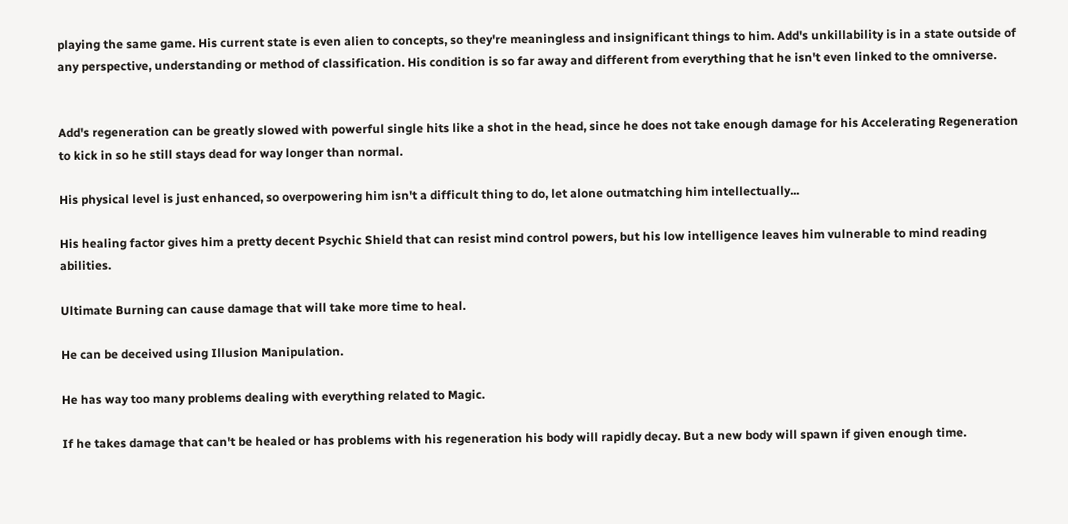playing the same game. His current state is even alien to concepts, so they're meaningless and insignificant things to him. Add's unkillability is in a state outside of any perspective, understanding or method of classification. His condition is so far away and different from everything that he isn't even linked to the omniverse.


Add's regeneration can be greatly slowed with powerful single hits like a shot in the head, since he does not take enough damage for his Accelerating Regeneration to kick in so he still stays dead for way longer than normal.

His physical level is just enhanced, so overpowering him isn't a difficult thing to do, let alone outmatching him intellectually...

His healing factor gives him a pretty decent Psychic Shield that can resist mind control powers, but his low intelligence leaves him vulnerable to mind reading abilities.

Ultimate Burning can cause damage that will take more time to heal.

He can be deceived using Illusion Manipulation.

He has way too many problems dealing with everything related to Magic.

If he takes damage that can't be healed or has problems with his regeneration his body will rapidly decay. But a new body will spawn if given enough time.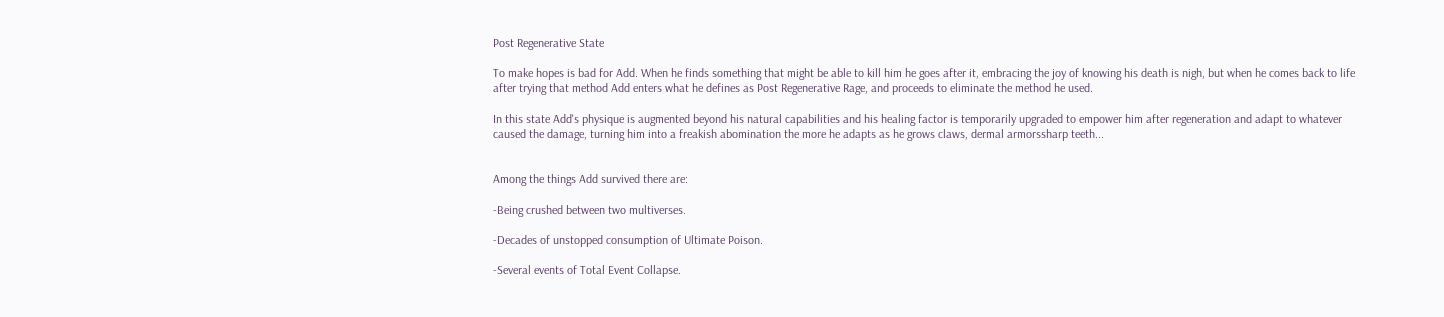Post Regenerative State

To make hopes is bad for Add. When he finds something that might be able to kill him he goes after it, embracing the joy of knowing his death is nigh, but when he comes back to life after trying that method Add enters what he defines as Post Regenerative Rage, and proceeds to eliminate the method he used.

In this state Add's physique is augmented beyond his natural capabilities and his healing factor is temporarily upgraded to empower him after regeneration and adapt to whatever caused the damage, turning him into a freakish abomination the more he adapts as he grows claws, dermal armorssharp teeth...


Among the things Add survived there are:

-Being crushed between two multiverses.

-Decades of unstopped consumption of Ultimate Poison.

-Several events of Total Event Collapse.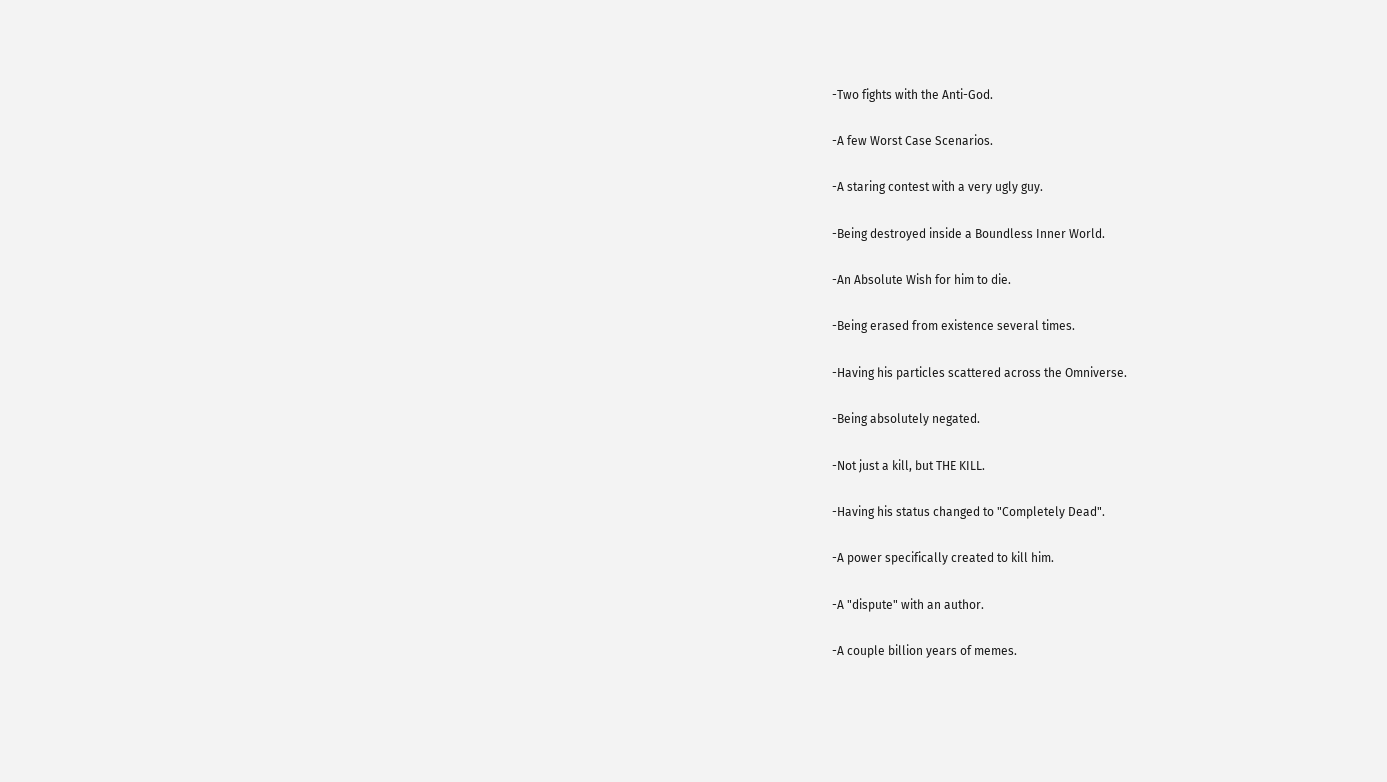-Two fights with the Anti-God.

-A few Worst Case Scenarios.

-A staring contest with a very ugly guy.

-Being destroyed inside a Boundless Inner World.

-An Absolute Wish for him to die.

-Being erased from existence several times.

-Having his particles scattered across the Omniverse.

-Being absolutely negated.

-Not just a kill, but THE KILL.

-Having his status changed to "Completely Dead".

-A power specifically created to kill him.

-A "dispute" with an author.

-A couple billion years of memes.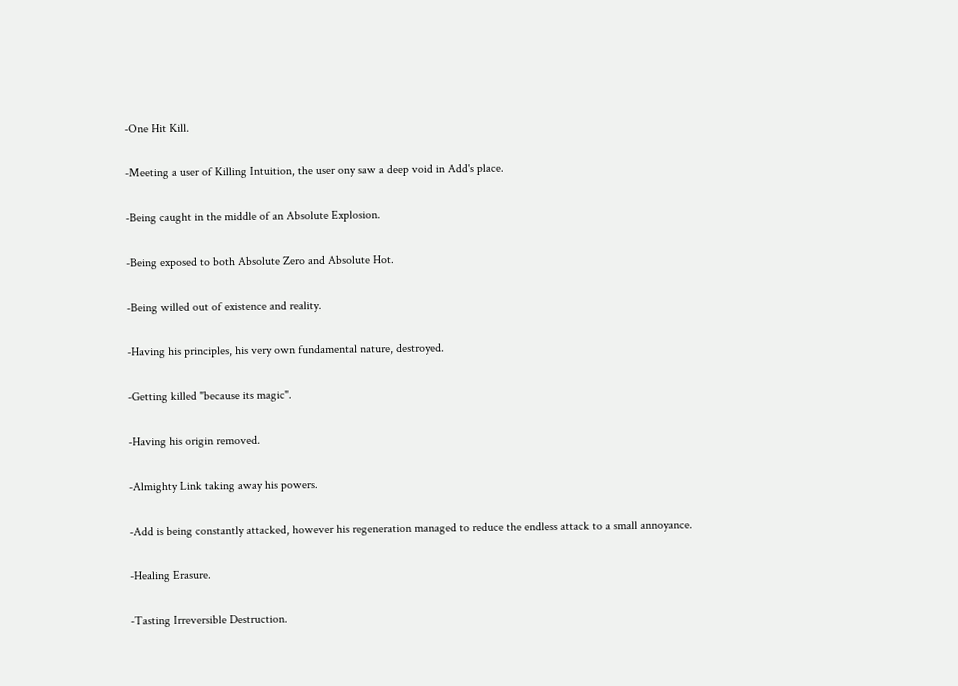-One Hit Kill.

-Meeting a user of Killing Intuition, the user ony saw a deep void in Add's place.

-Being caught in the middle of an Absolute Explosion.

-Being exposed to both Absolute Zero and Absolute Hot.

-Being willed out of existence and reality.

-Having his principles, his very own fundamental nature, destroyed.

-Getting killed "because its magic".

-Having his origin removed.

-Almighty Link taking away his powers.

-Add is being constantly attacked, however his regeneration managed to reduce the endless attack to a small annoyance.

-Healing Erasure.

-Tasting Irreversible Destruction.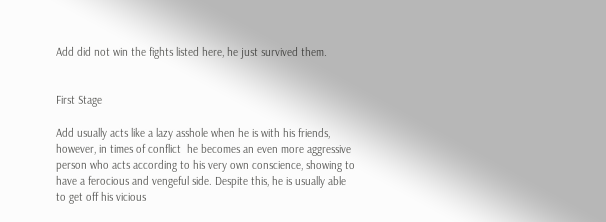Add did not win the fights listed here, he just survived them.


First Stage

Add usually acts like a lazy asshole when he is with his friends, however, in times of conflict  he becomes an even more aggressive person who acts according to his very own conscience, showing to have a ferocious and vengeful side. Despite this, he is usually able to get off his vicious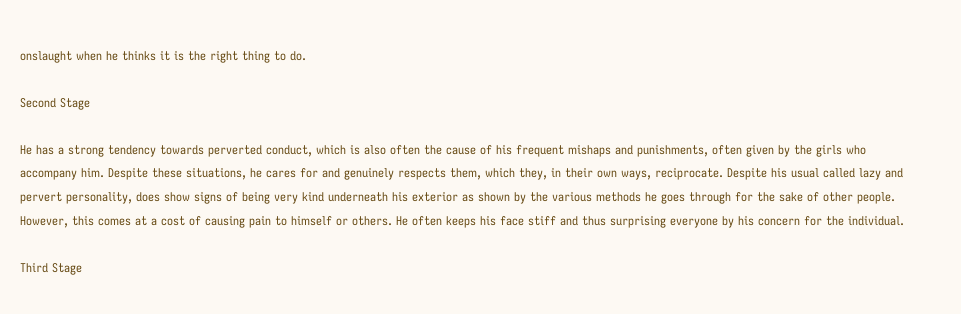onslaught when he thinks it is the right thing to do.

Second Stage

He has a strong tendency towards perverted conduct, which is also often the cause of his frequent mishaps and punishments, often given by the girls who accompany him. Despite these situations, he cares for and genuinely respects them, which they, in their own ways, reciprocate. Despite his usual called lazy and pervert personality, does show signs of being very kind underneath his exterior as shown by the various methods he goes through for the sake of other people. However, this comes at a cost of causing pain to himself or others. He often keeps his face stiff and thus surprising everyone by his concern for the individual.

Third Stage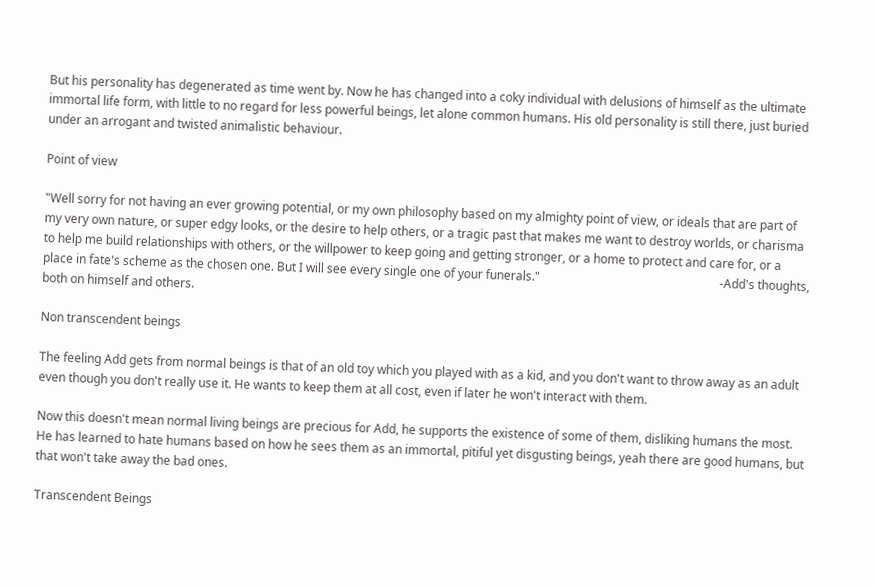But his personality has degenerated as time went by. Now he has changed into a coky individual with delusions of himself as the ultimate immortal life form, with little to no regard for less powerful beings, let alone common humans. His old personality is still there, just buried under an arrogant and twisted animalistic behaviour.

Point of view

"Well sorry for not having an ever growing potential, or my own philosophy based on my almighty point of view, or ideals that are part of my very own nature, or super edgy looks, or the desire to help others, or a tragic past that makes me want to destroy worlds, or charisma to help me build relationships with others, or the willpower to keep going and getting stronger, or a home to protect and care for, or a place in fate's scheme as the chosen one. But I will see every single one of your funerals."                                                            -Add's thoughts, both on himself and others.

Non transcendent beings

The feeling Add gets from normal beings is that of an old toy which you played with as a kid, and you don't want to throw away as an adult even though you don't really use it. He wants to keep them at all cost, even if later he won't interact with them.

Now this doesn't mean normal living beings are precious for Add, he supports the existence of some of them, disliking humans the most. He has learned to hate humans based on how he sees them as an immortal, pitiful yet disgusting beings, yeah there are good humans, but that won't take away the bad ones.

Transcendent Beings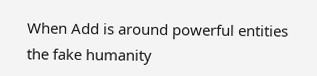When Add is around powerful entities the fake humanity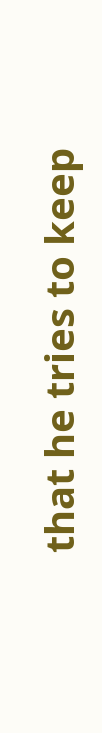that he tries to keep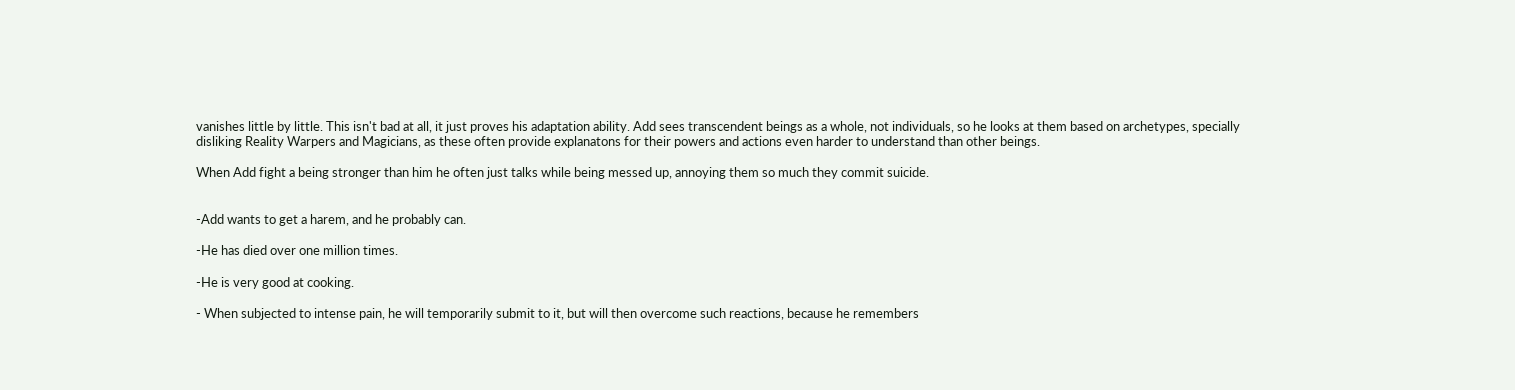vanishes little by little. This isn't bad at all, it just proves his adaptation ability. Add sees transcendent beings as a whole, not individuals, so he looks at them based on archetypes, specially disliking Reality Warpers and Magicians, as these often provide explanatons for their powers and actions even harder to understand than other beings.

When Add fight a being stronger than him he often just talks while being messed up, annoying them so much they commit suicide.


-Add wants to get a harem, and he probably can.

-He has died over one million times.

-He is very good at cooking.

- When subjected to intense pain, he will temporarily submit to it, but will then overcome such reactions, because he remembers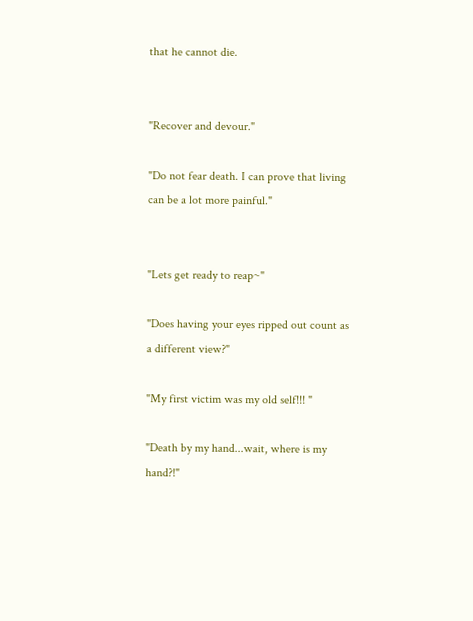that he cannot die.


"Recover and devour."

"Do not fear death. I can prove that living can be a lot more painful."


"Lets get ready to reap~"

"Does having your eyes ripped out count as a different view?"

"My first victim was my old self!!! "

"Death by my hand...wait, where is my hand?!"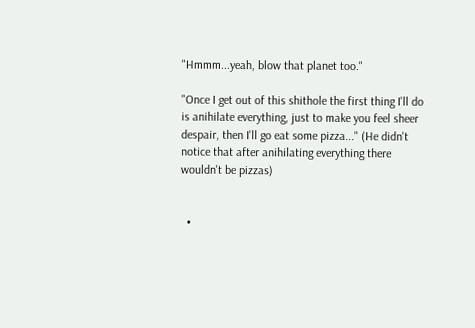"Hmmm...yeah, blow that planet too."

"Once I get out of this shithole the first thing I'll do is anihilate everything, just to make you feel sheer despair, then I'll go eat some pizza..." (He didn't notice that after anihilating everything there wouldn't be pizzas)


  •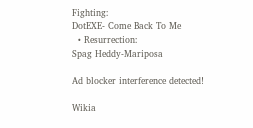Fighting:
DotEXE- Come Back To Me
  • Resurrection:
Spag Heddy-Mariposa

Ad blocker interference detected!

Wikia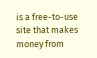is a free-to-use site that makes money from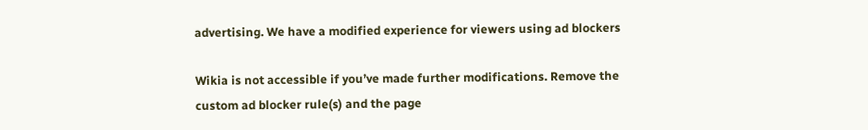advertising. We have a modified experience for viewers using ad blockers

Wikia is not accessible if you’ve made further modifications. Remove the custom ad blocker rule(s) and the page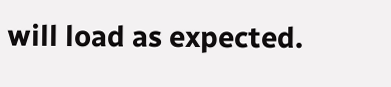will load as expected.